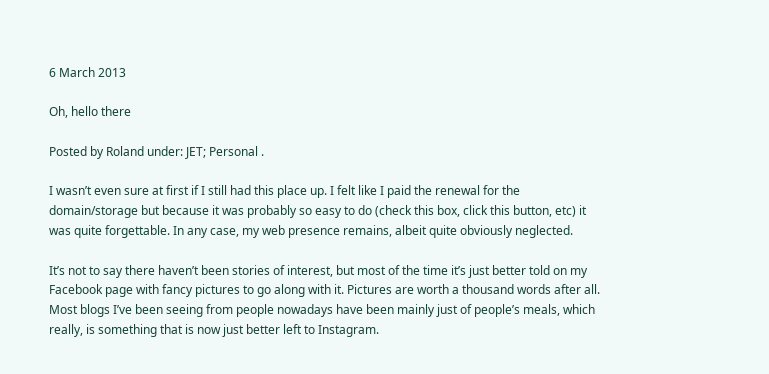6 March 2013

Oh, hello there

Posted by Roland under: JET; Personal .

I wasn’t even sure at first if I still had this place up. I felt like I paid the renewal for the domain/storage but because it was probably so easy to do (check this box, click this button, etc) it was quite forgettable. In any case, my web presence remains, albeit quite obviously neglected.

It’s not to say there haven’t been stories of interest, but most of the time it’s just better told on my Facebook page with fancy pictures to go along with it. Pictures are worth a thousand words after all. Most blogs I’ve been seeing from people nowadays have been mainly just of people’s meals, which really, is something that is now just better left to Instagram.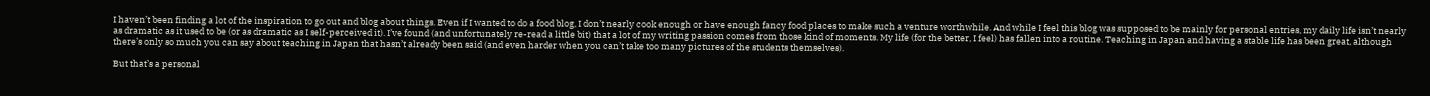I haven’t been finding a lot of the inspiration to go out and blog about things. Even if I wanted to do a food blog, I don’t nearly cook enough or have enough fancy food places to make such a venture worthwhile. And while I feel this blog was supposed to be mainly for personal entries, my daily life isn’t nearly as dramatic as it used to be (or as dramatic as I self-perceived it). I’ve found (and unfortunately re-read a little bit) that a lot of my writing passion comes from those kind of moments. My life (for the better, I feel) has fallen into a routine. Teaching in Japan and having a stable life has been great, although there’s only so much you can say about teaching in Japan that hasn’t already been said (and even harder when you can’t take too many pictures of the students themselves).

But that’s a personal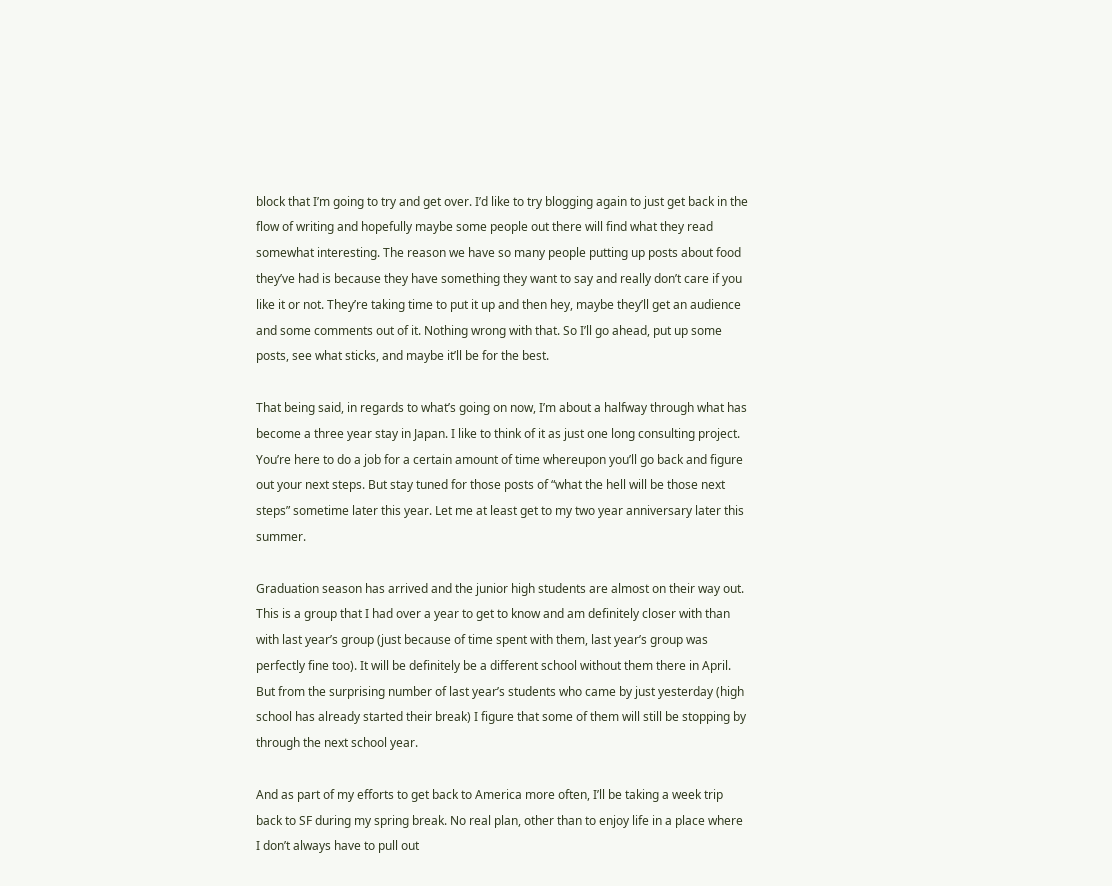block that I’m going to try and get over. I’d like to try blogging again to just get back in the flow of writing and hopefully maybe some people out there will find what they read somewhat interesting. The reason we have so many people putting up posts about food they’ve had is because they have something they want to say and really don’t care if you like it or not. They’re taking time to put it up and then hey, maybe they’ll get an audience and some comments out of it. Nothing wrong with that. So I’ll go ahead, put up some posts, see what sticks, and maybe it’ll be for the best.

That being said, in regards to what’s going on now, I’m about a halfway through what has become a three year stay in Japan. I like to think of it as just one long consulting project. You’re here to do a job for a certain amount of time whereupon you’ll go back and figure out your next steps. But stay tuned for those posts of “what the hell will be those next steps” sometime later this year. Let me at least get to my two year anniversary later this summer.

Graduation season has arrived and the junior high students are almost on their way out. This is a group that I had over a year to get to know and am definitely closer with than with last year’s group (just because of time spent with them, last year’s group was perfectly fine too). It will be definitely be a different school without them there in April. But from the surprising number of last year’s students who came by just yesterday (high school has already started their break) I figure that some of them will still be stopping by through the next school year.

And as part of my efforts to get back to America more often, I’ll be taking a week trip back to SF during my spring break. No real plan, other than to enjoy life in a place where I don’t always have to pull out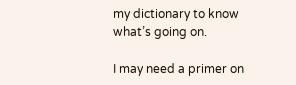my dictionary to know what’s going on.

I may need a primer on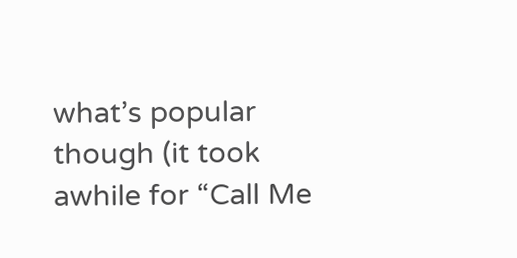what’s popular though (it took awhile for “Call Me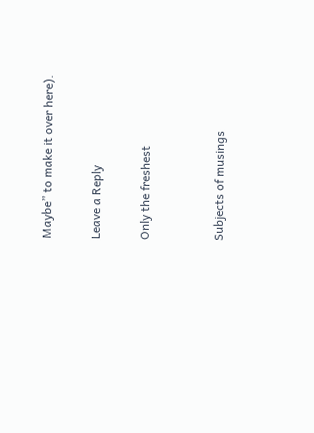Maybe” to make it over here).

Leave a Reply

Only the freshest


Subjects of musings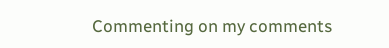Commenting on my comments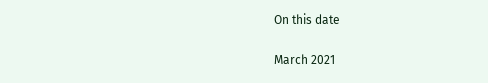On this date

March 2021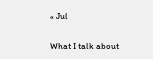« Jul

What I talk about